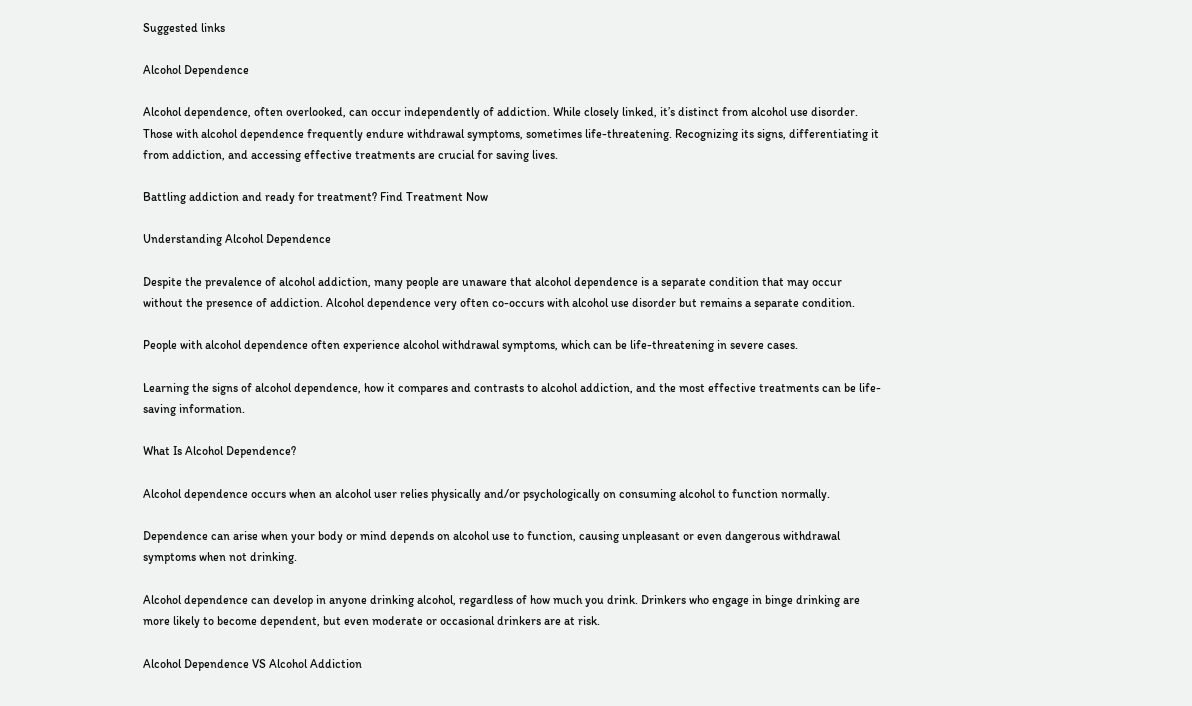Suggested links

Alcohol Dependence

Alcohol dependence, often overlooked, can occur independently of addiction. While closely linked, it’s distinct from alcohol use disorder. Those with alcohol dependence frequently endure withdrawal symptoms, sometimes life-threatening. Recognizing its signs, differentiating it from addiction, and accessing effective treatments are crucial for saving lives.

Battling addiction and ready for treatment? Find Treatment Now

Understanding Alcohol Dependence

Despite the prevalence of alcohol addiction, many people are unaware that alcohol dependence is a separate condition that may occur without the presence of addiction. Alcohol dependence very often co-occurs with alcohol use disorder but remains a separate condition.

People with alcohol dependence often experience alcohol withdrawal symptoms, which can be life-threatening in severe cases.

Learning the signs of alcohol dependence, how it compares and contrasts to alcohol addiction, and the most effective treatments can be life-saving information.

What Is Alcohol Dependence?

Alcohol dependence occurs when an alcohol user relies physically and/or psychologically on consuming alcohol to function normally.

Dependence can arise when your body or mind depends on alcohol use to function, causing unpleasant or even dangerous withdrawal symptoms when not drinking.

Alcohol dependence can develop in anyone drinking alcohol, regardless of how much you drink. Drinkers who engage in binge drinking are more likely to become dependent, but even moderate or occasional drinkers are at risk.

Alcohol Dependence VS Alcohol Addiction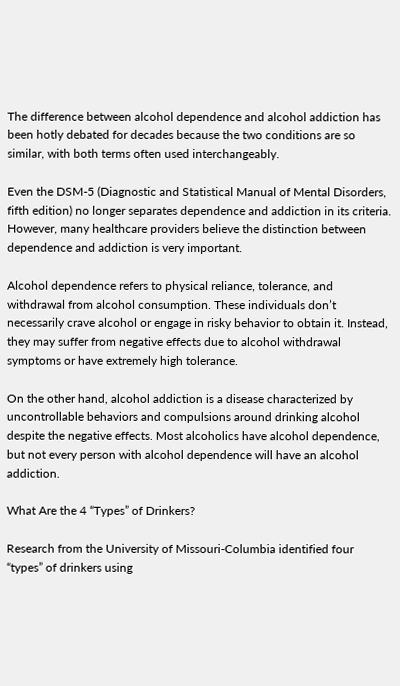The difference between alcohol dependence and alcohol addiction has been hotly debated for decades because the two conditions are so similar, with both terms often used interchangeably.

Even the DSM-5 (Diagnostic and Statistical Manual of Mental Disorders, fifth edition) no longer separates dependence and addiction in its criteria. However, many healthcare providers believe the distinction between dependence and addiction is very important.

Alcohol dependence refers to physical reliance, tolerance, and withdrawal from alcohol consumption. These individuals don’t necessarily crave alcohol or engage in risky behavior to obtain it. Instead, they may suffer from negative effects due to alcohol withdrawal symptoms or have extremely high tolerance.

On the other hand, alcohol addiction is a disease characterized by uncontrollable behaviors and compulsions around drinking alcohol despite the negative effects. Most alcoholics have alcohol dependence, but not every person with alcohol dependence will have an alcohol addiction.

What Are the 4 “Types” of Drinkers?

Research from the University of Missouri-Columbia identified four “types” of drinkers using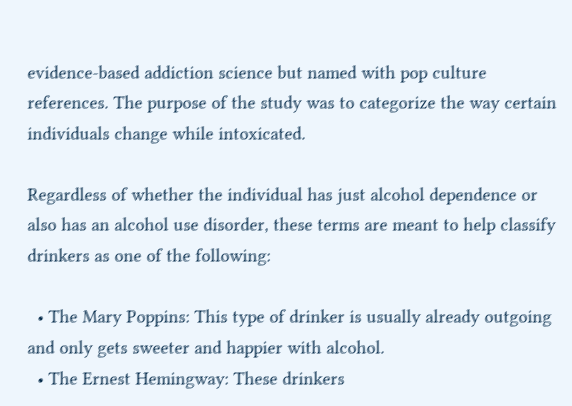evidence-based addiction science but named with pop culture references. The purpose of the study was to categorize the way certain individuals change while intoxicated.

Regardless of whether the individual has just alcohol dependence or also has an alcohol use disorder, these terms are meant to help classify drinkers as one of the following:

  • The Mary Poppins: This type of drinker is usually already outgoing and only gets sweeter and happier with alcohol.
  • The Ernest Hemingway: These drinkers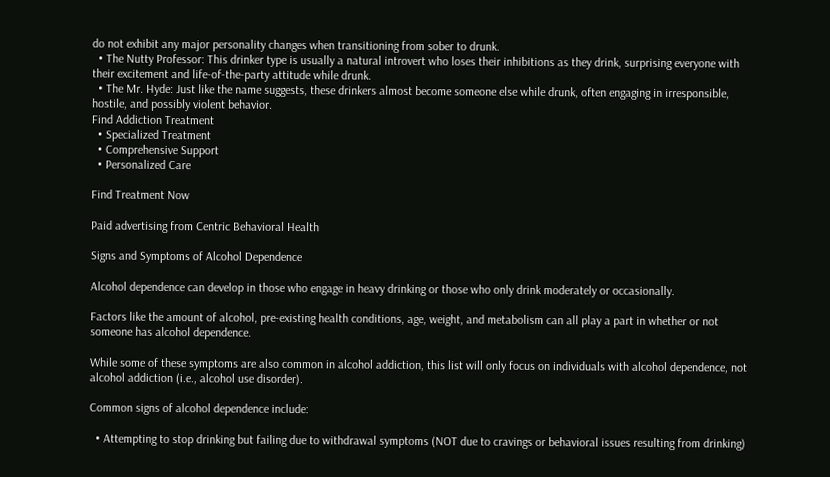do not exhibit any major personality changes when transitioning from sober to drunk.
  • The Nutty Professor: This drinker type is usually a natural introvert who loses their inhibitions as they drink, surprising everyone with their excitement and life-of-the-party attitude while drunk.
  • The Mr. Hyde: Just like the name suggests, these drinkers almost become someone else while drunk, often engaging in irresponsible, hostile, and possibly violent behavior.
Find Addiction Treatment
  • Specialized Treatment
  • Comprehensive Support
  • Personalized Care

Find Treatment Now

Paid advertising from Centric Behavioral Health

Signs and Symptoms of Alcohol Dependence

Alcohol dependence can develop in those who engage in heavy drinking or those who only drink moderately or occasionally.

Factors like the amount of alcohol, pre-existing health conditions, age, weight, and metabolism can all play a part in whether or not someone has alcohol dependence.

While some of these symptoms are also common in alcohol addiction, this list will only focus on individuals with alcohol dependence, not alcohol addiction (i.e., alcohol use disorder).

Common signs of alcohol dependence include:

  • Attempting to stop drinking but failing due to withdrawal symptoms (NOT due to cravings or behavioral issues resulting from drinking)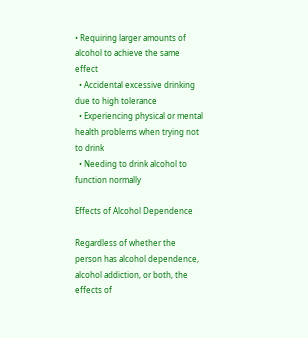• Requiring larger amounts of alcohol to achieve the same effect
  • Accidental excessive drinking due to high tolerance
  • Experiencing physical or mental health problems when trying not to drink
  • Needing to drink alcohol to function normally

Effects of Alcohol Dependence

Regardless of whether the person has alcohol dependence, alcohol addiction, or both, the effects of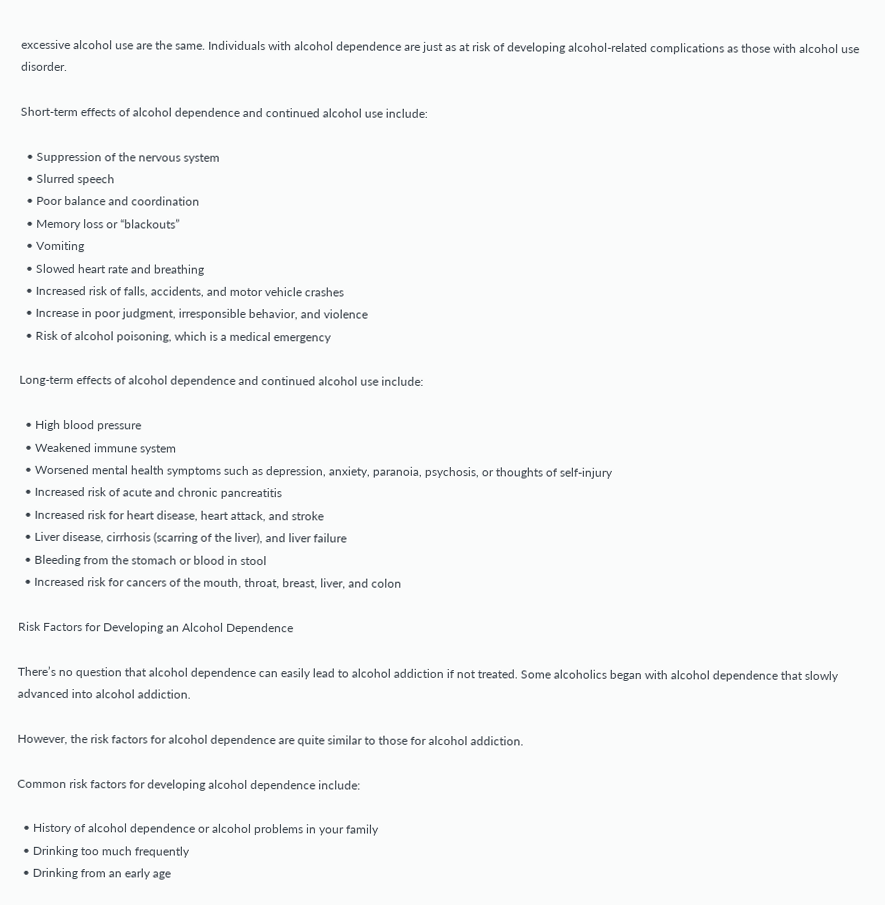excessive alcohol use are the same. Individuals with alcohol dependence are just as at risk of developing alcohol-related complications as those with alcohol use disorder.

Short-term effects of alcohol dependence and continued alcohol use include:

  • Suppression of the nervous system
  • Slurred speech
  • Poor balance and coordination
  • Memory loss or “blackouts”
  • Vomiting
  • Slowed heart rate and breathing
  • Increased risk of falls, accidents, and motor vehicle crashes
  • Increase in poor judgment, irresponsible behavior, and violence
  • Risk of alcohol poisoning, which is a medical emergency

Long-term effects of alcohol dependence and continued alcohol use include:

  • High blood pressure
  • Weakened immune system
  • Worsened mental health symptoms such as depression, anxiety, paranoia, psychosis, or thoughts of self-injury
  • Increased risk of acute and chronic pancreatitis
  • Increased risk for heart disease, heart attack, and stroke
  • Liver disease, cirrhosis (scarring of the liver), and liver failure
  • Bleeding from the stomach or blood in stool
  • Increased risk for cancers of the mouth, throat, breast, liver, and colon

Risk Factors for Developing an Alcohol Dependence

There’s no question that alcohol dependence can easily lead to alcohol addiction if not treated. Some alcoholics began with alcohol dependence that slowly advanced into alcohol addiction.

However, the risk factors for alcohol dependence are quite similar to those for alcohol addiction.

Common risk factors for developing alcohol dependence include:

  • History of alcohol dependence or alcohol problems in your family
  • Drinking too much frequently
  • Drinking from an early age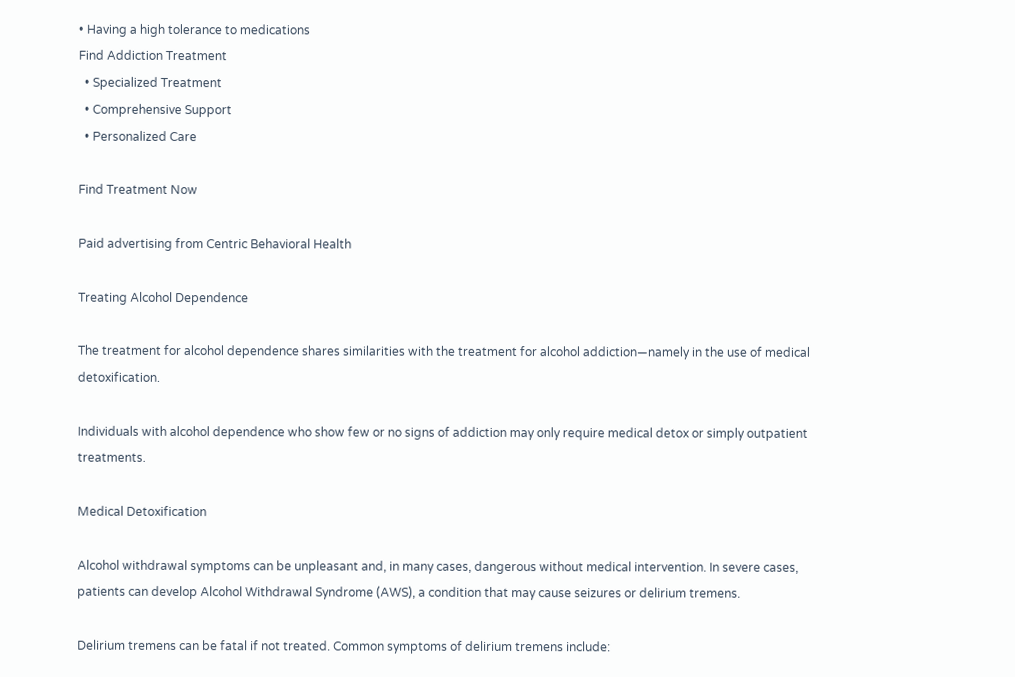• Having a high tolerance to medications
Find Addiction Treatment
  • Specialized Treatment
  • Comprehensive Support
  • Personalized Care

Find Treatment Now

Paid advertising from Centric Behavioral Health

Treating Alcohol Dependence

The treatment for alcohol dependence shares similarities with the treatment for alcohol addiction—namely in the use of medical detoxification.

Individuals with alcohol dependence who show few or no signs of addiction may only require medical detox or simply outpatient treatments.

Medical Detoxification

Alcohol withdrawal symptoms can be unpleasant and, in many cases, dangerous without medical intervention. In severe cases, patients can develop Alcohol Withdrawal Syndrome (AWS), a condition that may cause seizures or delirium tremens.

Delirium tremens can be fatal if not treated. Common symptoms of delirium tremens include: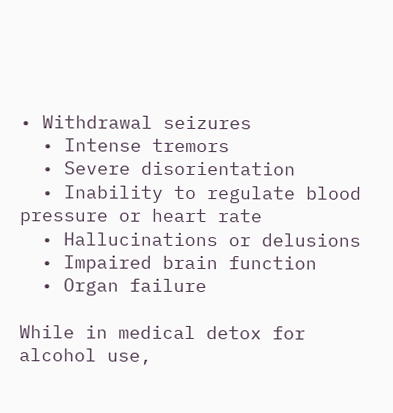• Withdrawal seizures
  • Intense tremors
  • Severe disorientation
  • Inability to regulate blood pressure or heart rate
  • Hallucinations or delusions
  • Impaired brain function
  • Organ failure

While in medical detox for alcohol use,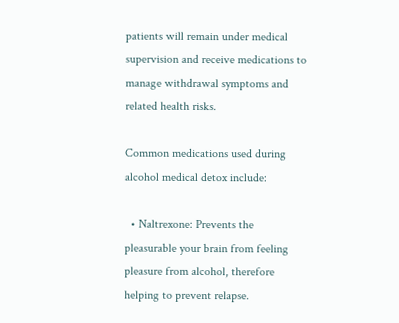patients will remain under medical supervision and receive medications to manage withdrawal symptoms and related health risks.

Common medications used during alcohol medical detox include:

  • Naltrexone: Prevents the pleasurable your brain from feeling pleasure from alcohol, therefore helping to prevent relapse.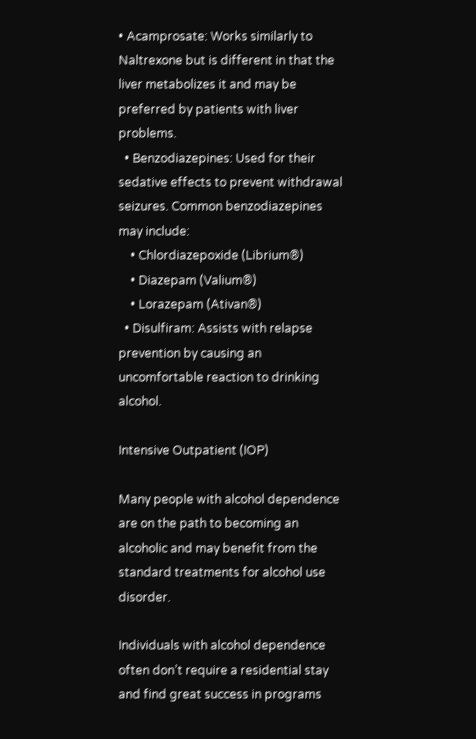• Acamprosate: Works similarly to Naltrexone but is different in that the liver metabolizes it and may be preferred by patients with liver problems.
  • Benzodiazepines: Used for their sedative effects to prevent withdrawal seizures. Common benzodiazepines may include:
    • Chlordiazepoxide (Librium®)
    • Diazepam (Valium®)
    • Lorazepam (Ativan®)
  • Disulfiram: Assists with relapse prevention by causing an uncomfortable reaction to drinking alcohol.

Intensive Outpatient (IOP)

Many people with alcohol dependence are on the path to becoming an alcoholic and may benefit from the standard treatments for alcohol use disorder.

Individuals with alcohol dependence often don’t require a residential stay and find great success in programs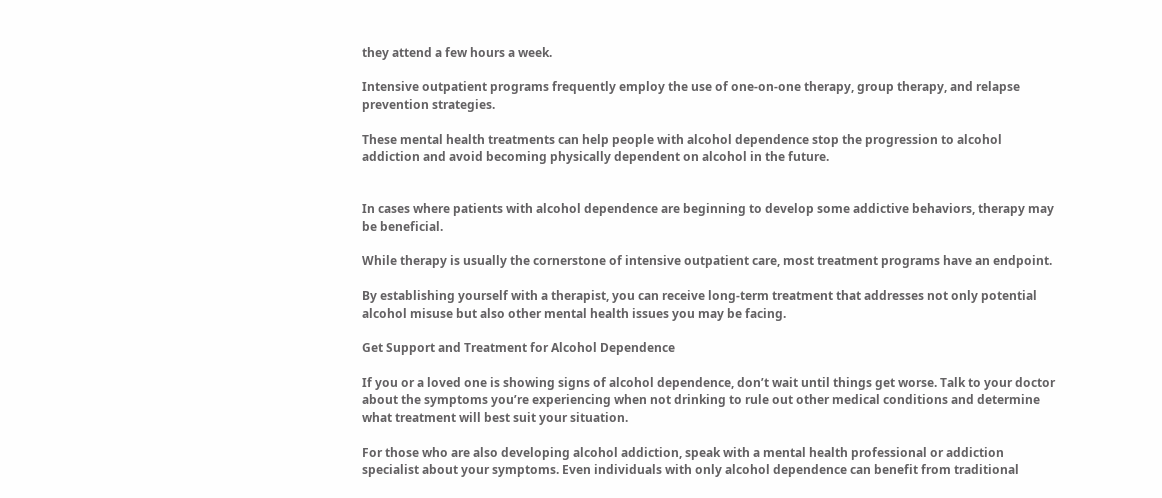they attend a few hours a week.

Intensive outpatient programs frequently employ the use of one-on-one therapy, group therapy, and relapse prevention strategies.

These mental health treatments can help people with alcohol dependence stop the progression to alcohol addiction and avoid becoming physically dependent on alcohol in the future.


In cases where patients with alcohol dependence are beginning to develop some addictive behaviors, therapy may be beneficial.

While therapy is usually the cornerstone of intensive outpatient care, most treatment programs have an endpoint.

By establishing yourself with a therapist, you can receive long-term treatment that addresses not only potential alcohol misuse but also other mental health issues you may be facing.

Get Support and Treatment for Alcohol Dependence

If you or a loved one is showing signs of alcohol dependence, don’t wait until things get worse. Talk to your doctor about the symptoms you’re experiencing when not drinking to rule out other medical conditions and determine what treatment will best suit your situation.

For those who are also developing alcohol addiction, speak with a mental health professional or addiction specialist about your symptoms. Even individuals with only alcohol dependence can benefit from traditional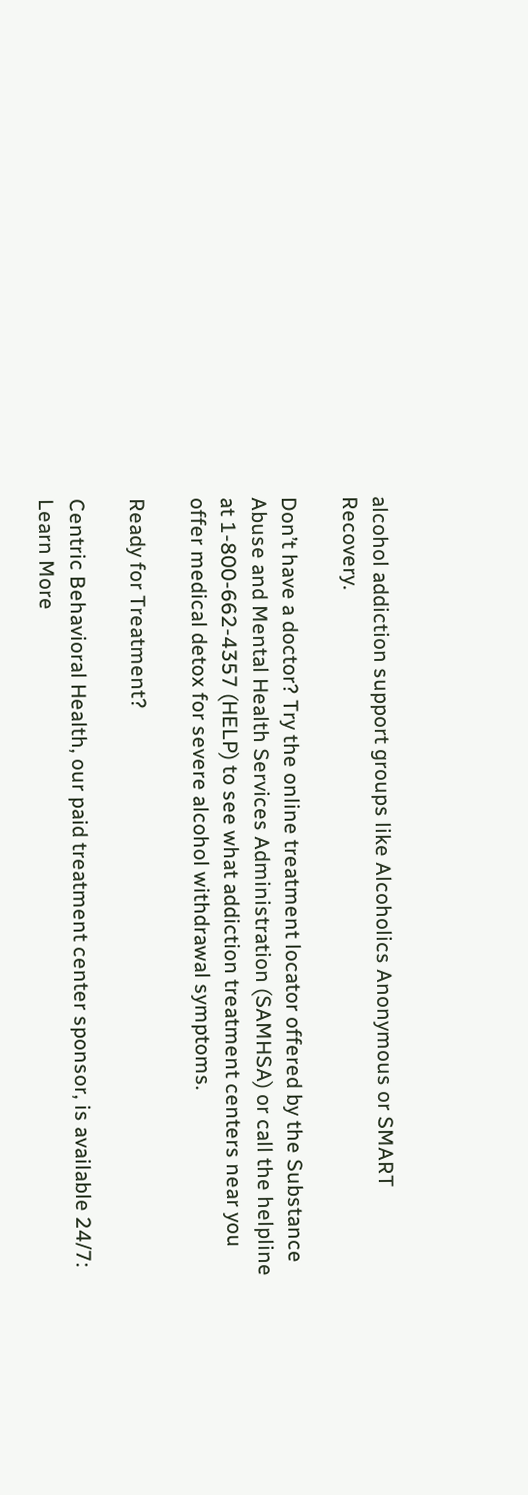alcohol addiction support groups like Alcoholics Anonymous or SMART Recovery.

Don’t have a doctor? Try the online treatment locator offered by the Substance Abuse and Mental Health Services Administration (SAMHSA) or call the helpline at 1-800-662-4357 (HELP) to see what addiction treatment centers near you offer medical detox for severe alcohol withdrawal symptoms.

Ready for Treatment?

Centric Behavioral Health, our paid treatment center sponsor, is available 24/7:
Learn More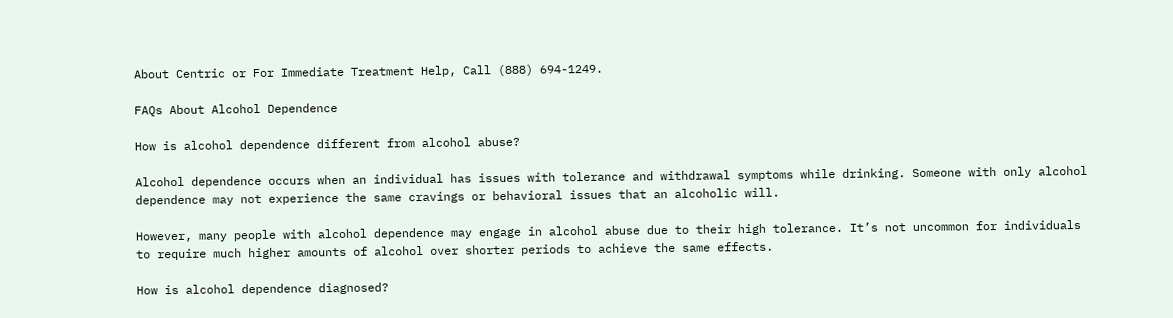About Centric or For Immediate Treatment Help, Call (888) 694-1249.

FAQs About Alcohol Dependence

How is alcohol dependence different from alcohol abuse?

Alcohol dependence occurs when an individual has issues with tolerance and withdrawal symptoms while drinking. Someone with only alcohol dependence may not experience the same cravings or behavioral issues that an alcoholic will.

However, many people with alcohol dependence may engage in alcohol abuse due to their high tolerance. It’s not uncommon for individuals to require much higher amounts of alcohol over shorter periods to achieve the same effects.

How is alcohol dependence diagnosed?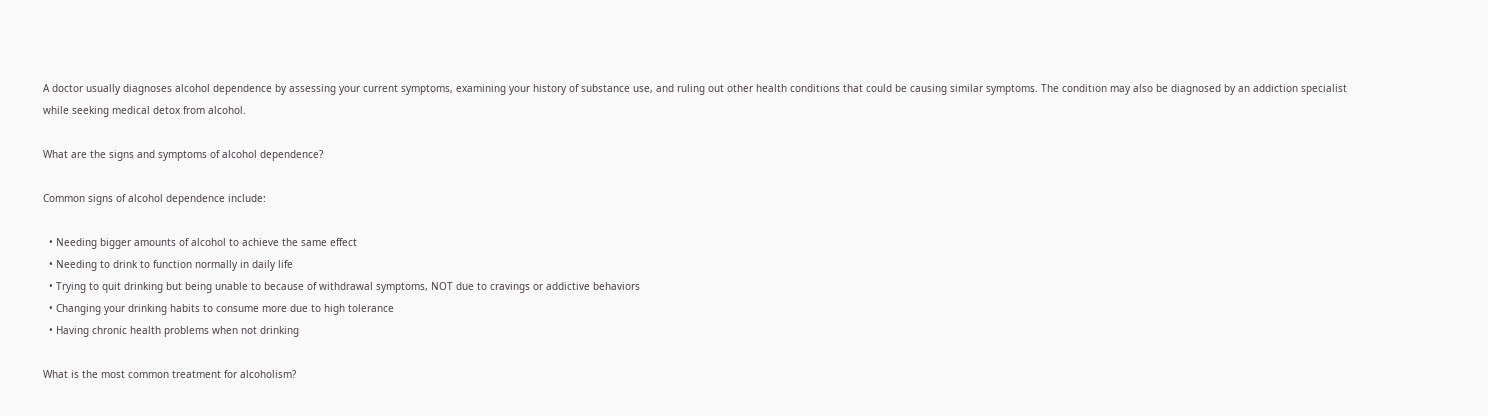A doctor usually diagnoses alcohol dependence by assessing your current symptoms, examining your history of substance use, and ruling out other health conditions that could be causing similar symptoms. The condition may also be diagnosed by an addiction specialist while seeking medical detox from alcohol.

What are the signs and symptoms of alcohol dependence?

Common signs of alcohol dependence include:

  • Needing bigger amounts of alcohol to achieve the same effect
  • Needing to drink to function normally in daily life
  • Trying to quit drinking but being unable to because of withdrawal symptoms, NOT due to cravings or addictive behaviors
  • Changing your drinking habits to consume more due to high tolerance
  • Having chronic health problems when not drinking

What is the most common treatment for alcoholism?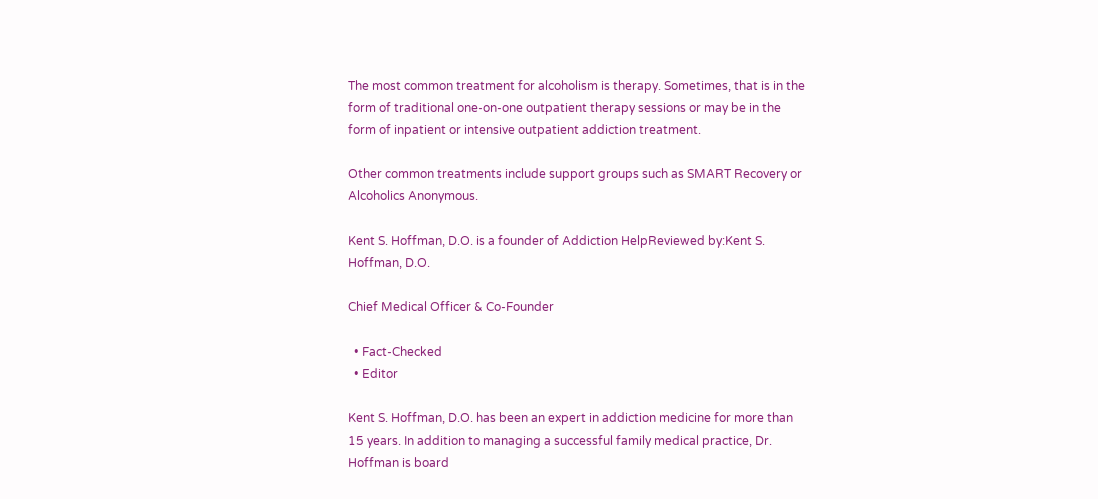The most common treatment for alcoholism is therapy. Sometimes, that is in the form of traditional one-on-one outpatient therapy sessions or may be in the form of inpatient or intensive outpatient addiction treatment.

Other common treatments include support groups such as SMART Recovery or Alcoholics Anonymous.

Kent S. Hoffman, D.O. is a founder of Addiction HelpReviewed by:Kent S. Hoffman, D.O.

Chief Medical Officer & Co-Founder

  • Fact-Checked
  • Editor

Kent S. Hoffman, D.O. has been an expert in addiction medicine for more than 15 years. In addition to managing a successful family medical practice, Dr. Hoffman is board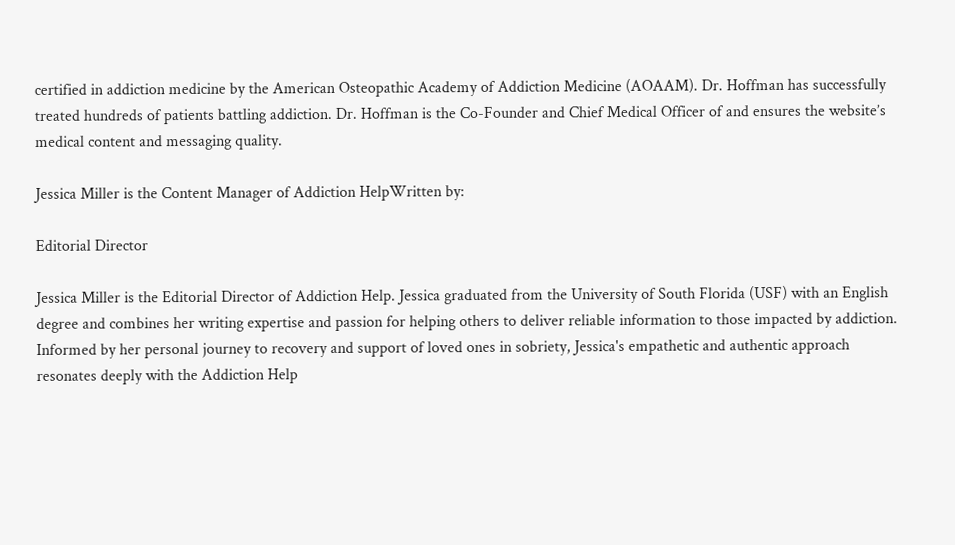certified in addiction medicine by the American Osteopathic Academy of Addiction Medicine (AOAAM). Dr. Hoffman has successfully treated hundreds of patients battling addiction. Dr. Hoffman is the Co-Founder and Chief Medical Officer of and ensures the website’s medical content and messaging quality.

Jessica Miller is the Content Manager of Addiction HelpWritten by:

Editorial Director

Jessica Miller is the Editorial Director of Addiction Help. Jessica graduated from the University of South Florida (USF) with an English degree and combines her writing expertise and passion for helping others to deliver reliable information to those impacted by addiction. Informed by her personal journey to recovery and support of loved ones in sobriety, Jessica's empathetic and authentic approach resonates deeply with the Addiction Help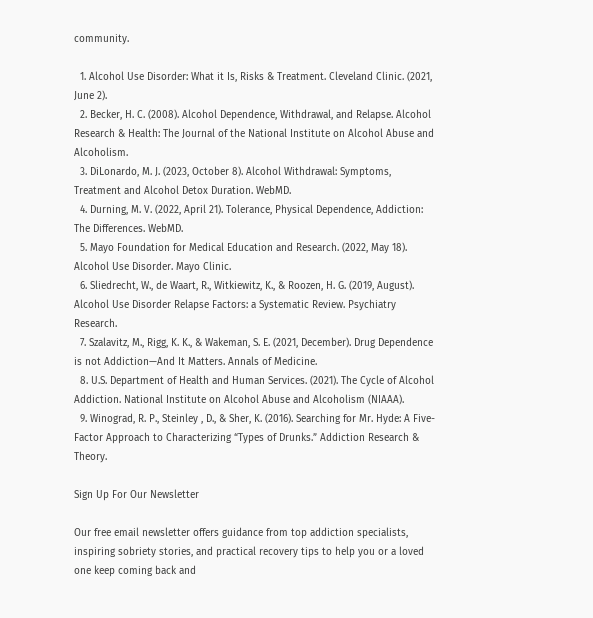community.

  1. Alcohol Use Disorder: What it Is, Risks & Treatment. Cleveland Clinic. (2021, June 2).
  2. Becker, H. C. (2008). Alcohol Dependence, Withdrawal, and Relapse. Alcohol Research & Health: The Journal of the National Institute on Alcohol Abuse and Alcoholism.
  3. DiLonardo, M. J. (2023, October 8). Alcohol Withdrawal: Symptoms, Treatment and Alcohol Detox Duration. WebMD.
  4. Durning, M. V. (2022, April 21). Tolerance, Physical Dependence, Addiction: The Differences. WebMD.
  5. Mayo Foundation for Medical Education and Research. (2022, May 18). Alcohol Use Disorder. Mayo Clinic.
  6. Sliedrecht, W., de Waart, R., Witkiewitz, K., & Roozen, H. G. (2019, August). Alcohol Use Disorder Relapse Factors: a Systematic Review. Psychiatry Research.
  7. Szalavitz, M., Rigg, K. K., & Wakeman, S. E. (2021, December). Drug Dependence is not Addiction—And It Matters. Annals of Medicine.
  8. U.S. Department of Health and Human Services. (2021). The Cycle of Alcohol Addiction. National Institute on Alcohol Abuse and Alcoholism (NIAAA).
  9. Winograd, R. P., Steinley , D., & Sher, K. (2016). Searching for Mr. Hyde: A Five-Factor Approach to Characterizing “Types of Drunks.” Addiction Research & Theory.

Sign Up For Our Newsletter

Our free email newsletter offers guidance from top addiction specialists, inspiring sobriety stories, and practical recovery tips to help you or a loved one keep coming back and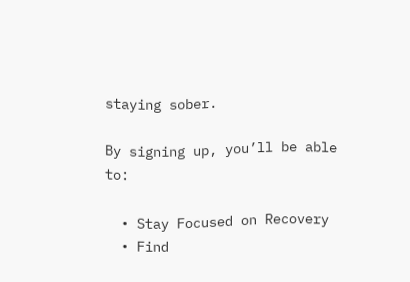staying sober.

By signing up, you’ll be able to:

  • Stay Focused on Recovery
  • Find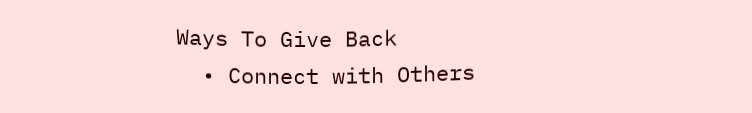Ways To Give Back
  • Connect with Others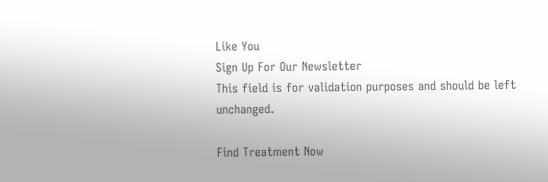Like You
Sign Up For Our Newsletter
This field is for validation purposes and should be left unchanged.

Find Treatment Now